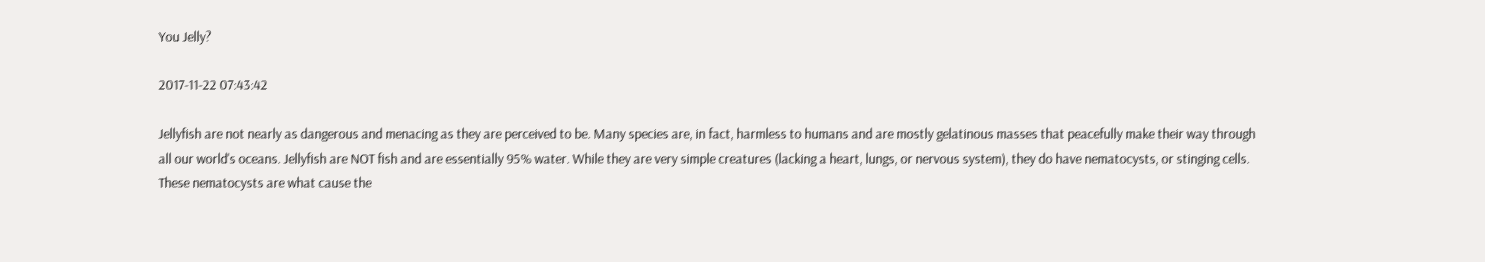You Jelly?

2017-11-22 07:43:42

Jellyfish are not nearly as dangerous and menacing as they are perceived to be. Many species are, in fact, harmless to humans and are mostly gelatinous masses that peacefully make their way through all our world's oceans. Jellyfish are NOT fish and are essentially 95% water. While they are very simple creatures (lacking a heart, lungs, or nervous system), they do have nematocysts, or stinging cells. These nematocysts are what cause the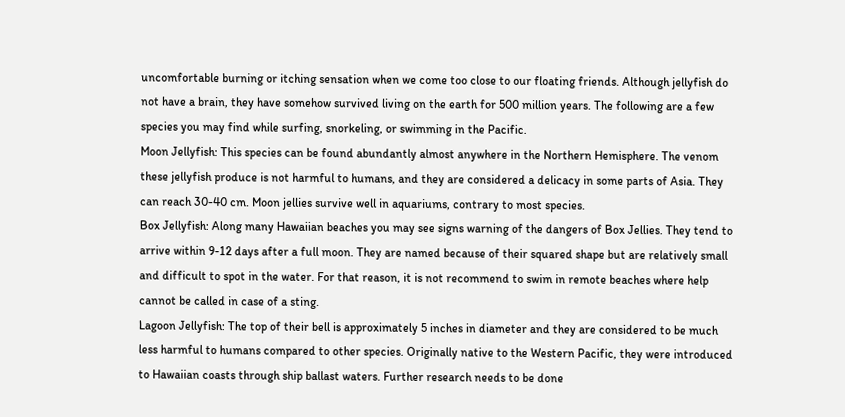uncomfortable burning or itching sensation when we come too close to our floating friends. Although jellyfish do not have a brain, they have somehow survived living on the earth for 500 million years. The following are a few species you may find while surfing, snorkeling, or swimming in the Pacific.
Moon Jellyfish: This species can be found abundantly almost anywhere in the Northern Hemisphere. The venom these jellyfish produce is not harmful to humans, and they are considered a delicacy in some parts of Asia. They can reach 30-40 cm. Moon jellies survive well in aquariums, contrary to most species.
Box Jellyfish: Along many Hawaiian beaches you may see signs warning of the dangers of Box Jellies. They tend to arrive within 9-12 days after a full moon. They are named because of their squared shape but are relatively small and difficult to spot in the water. For that reason, it is not recommend to swim in remote beaches where help cannot be called in case of a sting.
Lagoon Jellyfish: The top of their bell is approximately 5 inches in diameter and they are considered to be much less harmful to humans compared to other species. Originally native to the Western Pacific, they were introduced to Hawaiian coasts through ship ballast waters. Further research needs to be done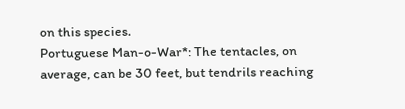on this species.
Portuguese Man-o-War*: The tentacles, on average, can be 30 feet, but tendrils reaching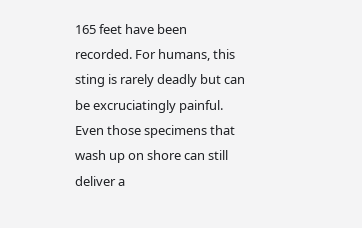165 feet have been recorded. For humans, this sting is rarely deadly but can be excruciatingly painful. Even those specimens that wash up on shore can still deliver a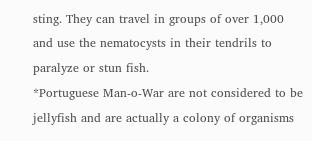sting. They can travel in groups of over 1,000 and use the nematocysts in their tendrils to paralyze or stun fish.
*Portuguese Man-o-War are not considered to be jellyfish and are actually a colony of organisms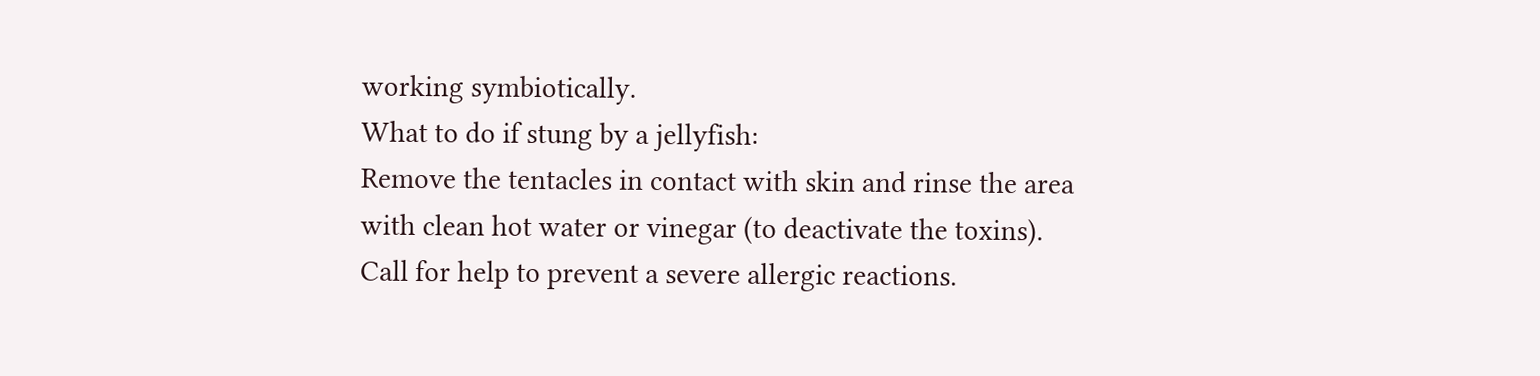working symbiotically.
What to do if stung by a jellyfish:
Remove the tentacles in contact with skin and rinse the area with clean hot water or vinegar (to deactivate the toxins). Call for help to prevent a severe allergic reactions.